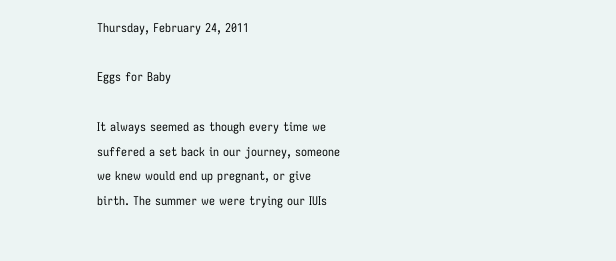Thursday, February 24, 2011

Eggs for Baby

It always seemed as though every time we suffered a set back in our journey, someone we knew would end up pregnant, or give birth. The summer we were trying our IUIs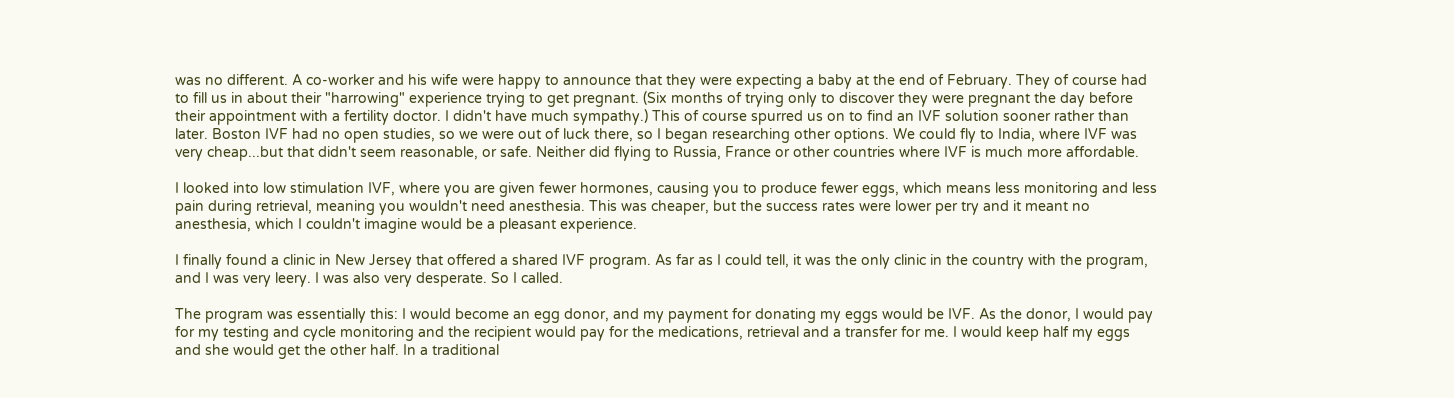was no different. A co-worker and his wife were happy to announce that they were expecting a baby at the end of February. They of course had to fill us in about their "harrowing" experience trying to get pregnant. (Six months of trying only to discover they were pregnant the day before their appointment with a fertility doctor. I didn't have much sympathy.) This of course spurred us on to find an IVF solution sooner rather than later. Boston IVF had no open studies, so we were out of luck there, so I began researching other options. We could fly to India, where IVF was very cheap...but that didn't seem reasonable, or safe. Neither did flying to Russia, France or other countries where IVF is much more affordable.

I looked into low stimulation IVF, where you are given fewer hormones, causing you to produce fewer eggs, which means less monitoring and less pain during retrieval, meaning you wouldn't need anesthesia. This was cheaper, but the success rates were lower per try and it meant no anesthesia, which I couldn't imagine would be a pleasant experience.

I finally found a clinic in New Jersey that offered a shared IVF program. As far as I could tell, it was the only clinic in the country with the program, and I was very leery. I was also very desperate. So I called.

The program was essentially this: I would become an egg donor, and my payment for donating my eggs would be IVF. As the donor, I would pay for my testing and cycle monitoring and the recipient would pay for the medications, retrieval and a transfer for me. I would keep half my eggs and she would get the other half. In a traditional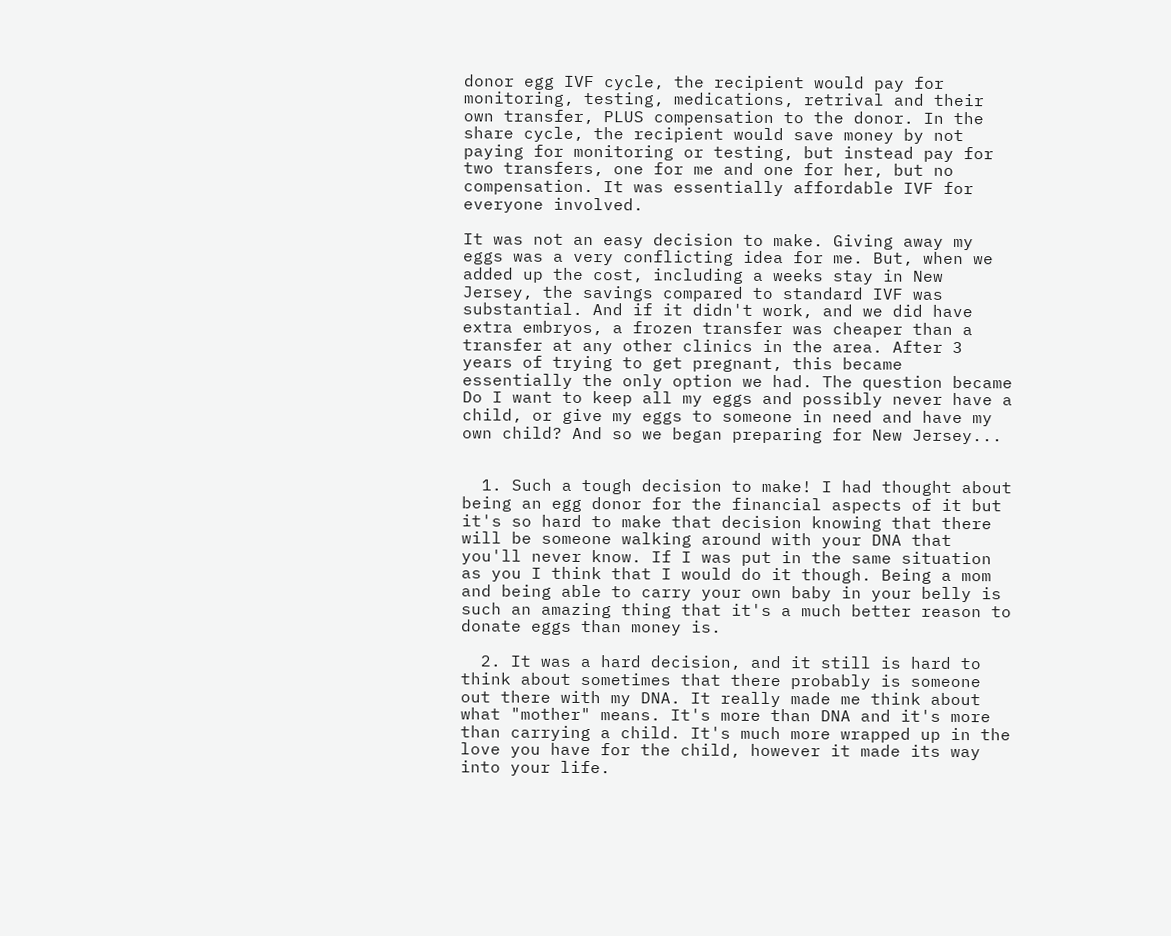donor egg IVF cycle, the recipient would pay for monitoring, testing, medications, retrival and their own transfer, PLUS compensation to the donor. In the share cycle, the recipient would save money by not paying for monitoring or testing, but instead pay for two transfers, one for me and one for her, but no compensation. It was essentially affordable IVF for everyone involved.

It was not an easy decision to make. Giving away my eggs was a very conflicting idea for me. But, when we added up the cost, including a weeks stay in New Jersey, the savings compared to standard IVF was substantial. And if it didn't work, and we did have extra embryos, a frozen transfer was cheaper than a transfer at any other clinics in the area. After 3 years of trying to get pregnant, this became essentially the only option we had. The question became Do I want to keep all my eggs and possibly never have a child, or give my eggs to someone in need and have my own child? And so we began preparing for New Jersey...


  1. Such a tough decision to make! I had thought about being an egg donor for the financial aspects of it but it's so hard to make that decision knowing that there will be someone walking around with your DNA that you'll never know. If I was put in the same situation as you I think that I would do it though. Being a mom and being able to carry your own baby in your belly is such an amazing thing that it's a much better reason to donate eggs than money is.

  2. It was a hard decision, and it still is hard to think about sometimes that there probably is someone out there with my DNA. It really made me think about what "mother" means. It's more than DNA and it's more than carrying a child. It's much more wrapped up in the love you have for the child, however it made its way into your life.